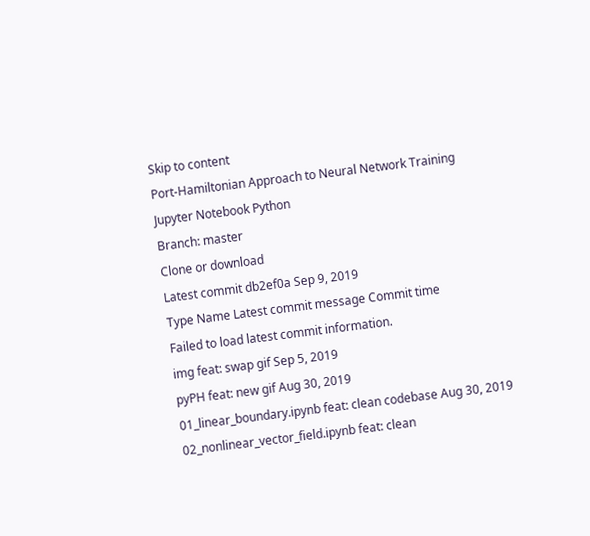Skip to content
Port-Hamiltonian Approach to Neural Network Training
Jupyter Notebook Python
Branch: master
Clone or download
Latest commit db2ef0a Sep 9, 2019
Type Name Latest commit message Commit time
Failed to load latest commit information.
img feat: swap gif Sep 5, 2019
pyPH feat: new gif Aug 30, 2019
01_linear_boundary.ipynb feat: clean codebase Aug 30, 2019
02_nonlinear_vector_field.ipynb feat: clean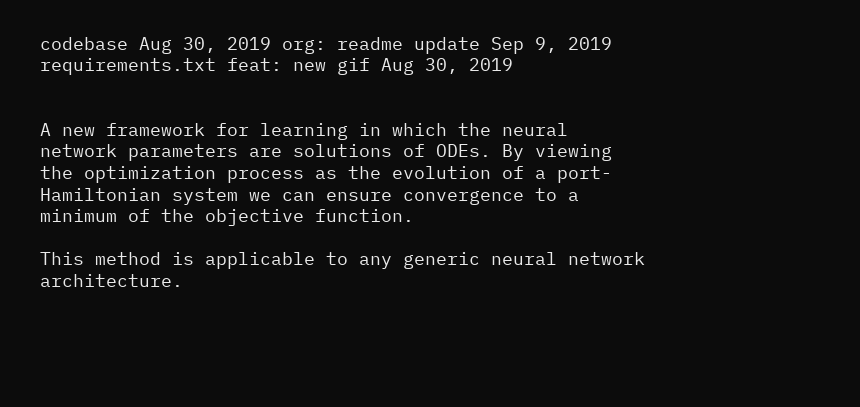codebase Aug 30, 2019 org: readme update Sep 9, 2019
requirements.txt feat: new gif Aug 30, 2019


A new framework for learning in which the neural network parameters are solutions of ODEs. By viewing the optimization process as the evolution of a port-Hamiltonian system we can ensure convergence to a minimum of the objective function.

This method is applicable to any generic neural network architecture.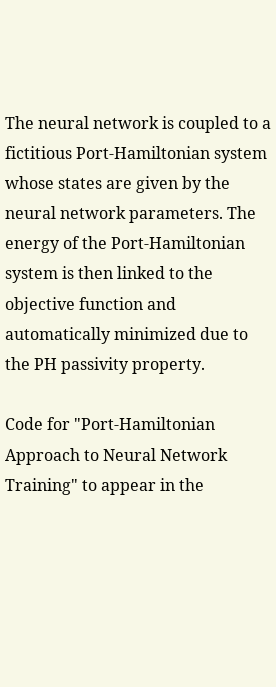The neural network is coupled to a fictitious Port-Hamiltonian system whose states are given by the neural network parameters. The energy of the Port-Hamiltonian system is then linked to the objective function and automatically minimized due to the PH passivity property.

Code for "Port-Hamiltonian Approach to Neural Network Training" to appear in the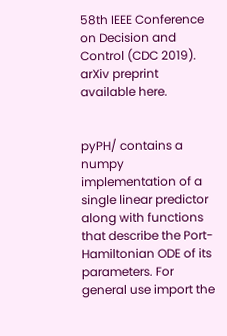58th IEEE Conference on Decision and Control (CDC 2019). arXiv preprint available here.


pyPH/ contains a numpy implementation of a single linear predictor along with functions that describe the Port-Hamiltonian ODE of its parameters. For general use import the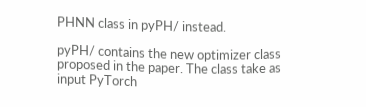PHNN class in pyPH/ instead.

pyPH/ contains the new optimizer class proposed in the paper. The class take as input PyTorch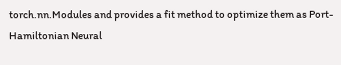torch.nn.Modules and provides a fit method to optimize them as Port-Hamiltonian Neural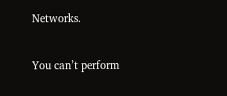Networks.

You can’t perform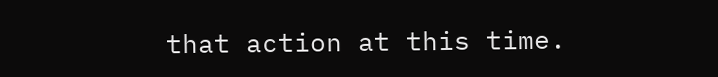that action at this time.